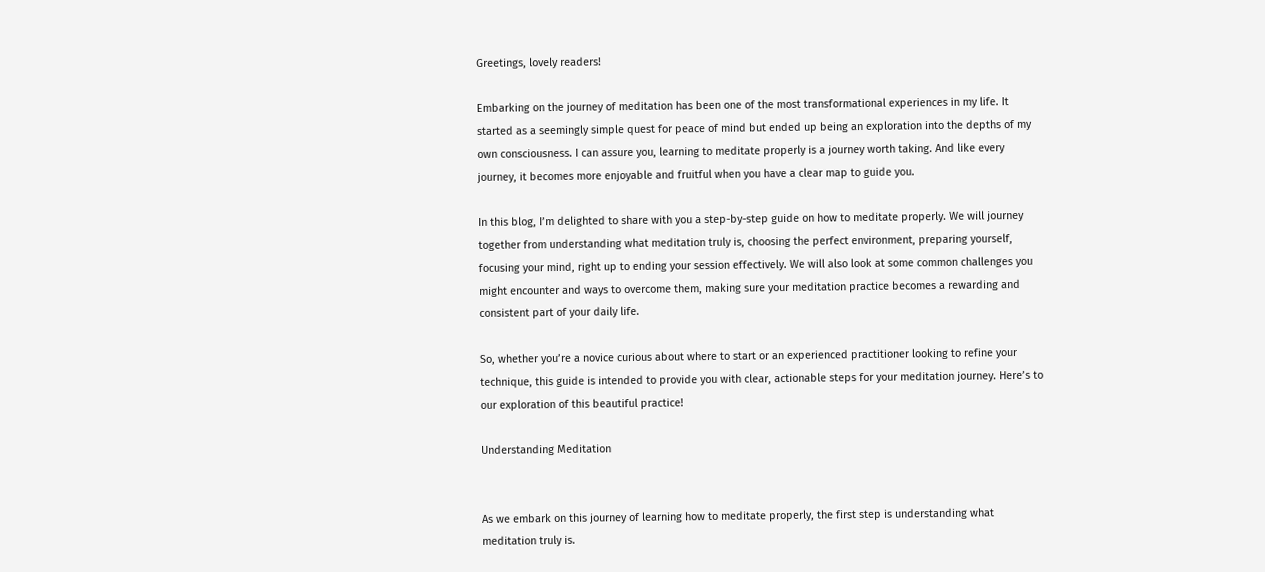Greetings, lovely readers!

Embarking on the journey of meditation has been one of the most transformational experiences in my life. It started as a seemingly simple quest for peace of mind but ended up being an exploration into the depths of my own consciousness. I can assure you, learning to meditate properly is a journey worth taking. And like every journey, it becomes more enjoyable and fruitful when you have a clear map to guide you.

In this blog, I’m delighted to share with you a step-by-step guide on how to meditate properly. We will journey together from understanding what meditation truly is, choosing the perfect environment, preparing yourself, focusing your mind, right up to ending your session effectively. We will also look at some common challenges you might encounter and ways to overcome them, making sure your meditation practice becomes a rewarding and consistent part of your daily life.

So, whether you’re a novice curious about where to start or an experienced practitioner looking to refine your technique, this guide is intended to provide you with clear, actionable steps for your meditation journey. Here’s to our exploration of this beautiful practice!

Understanding Meditation


As we embark on this journey of learning how to meditate properly, the first step is understanding what meditation truly is.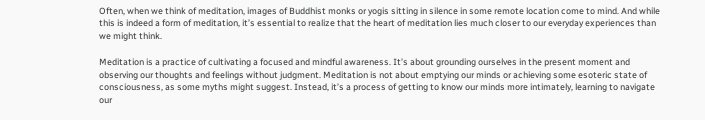Often, when we think of meditation, images of Buddhist monks or yogis sitting in silence in some remote location come to mind. And while this is indeed a form of meditation, it’s essential to realize that the heart of meditation lies much closer to our everyday experiences than we might think.

Meditation is a practice of cultivating a focused and mindful awareness. It’s about grounding ourselves in the present moment and observing our thoughts and feelings without judgment. Meditation is not about emptying our minds or achieving some esoteric state of consciousness, as some myths might suggest. Instead, it’s a process of getting to know our minds more intimately, learning to navigate our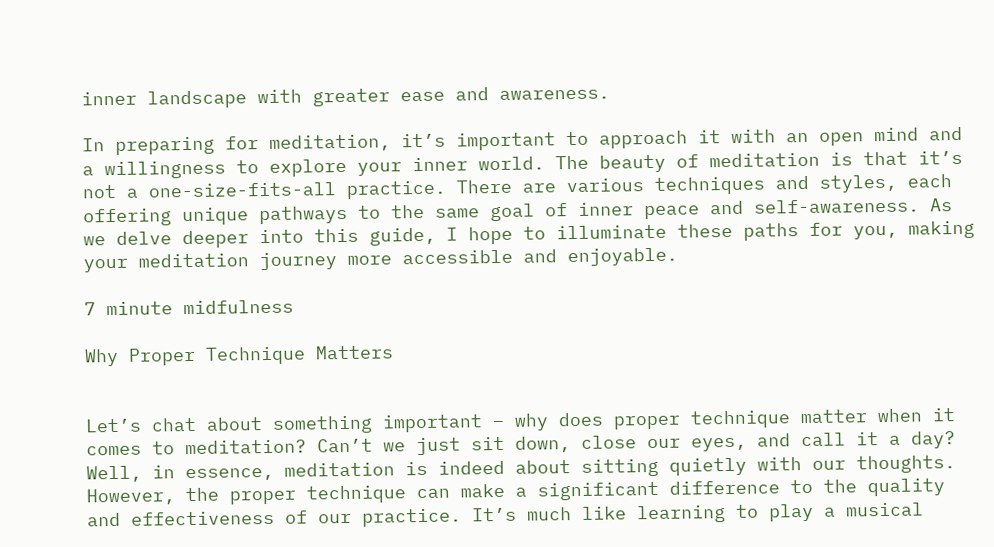inner landscape with greater ease and awareness.

In preparing for meditation, it’s important to approach it with an open mind and a willingness to explore your inner world. The beauty of meditation is that it’s not a one-size-fits-all practice. There are various techniques and styles, each offering unique pathways to the same goal of inner peace and self-awareness. As we delve deeper into this guide, I hope to illuminate these paths for you, making your meditation journey more accessible and enjoyable.

7 minute midfulness

Why Proper Technique Matters


Let’s chat about something important – why does proper technique matter when it comes to meditation? Can’t we just sit down, close our eyes, and call it a day? Well, in essence, meditation is indeed about sitting quietly with our thoughts. However, the proper technique can make a significant difference to the quality and effectiveness of our practice. It’s much like learning to play a musical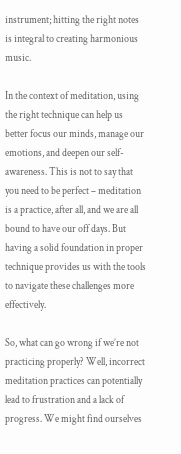instrument; hitting the right notes is integral to creating harmonious music.

In the context of meditation, using the right technique can help us better focus our minds, manage our emotions, and deepen our self-awareness. This is not to say that you need to be perfect – meditation is a practice, after all, and we are all bound to have our off days. But having a solid foundation in proper technique provides us with the tools to navigate these challenges more effectively.

So, what can go wrong if we’re not practicing properly? Well, incorrect meditation practices can potentially lead to frustration and a lack of progress. We might find ourselves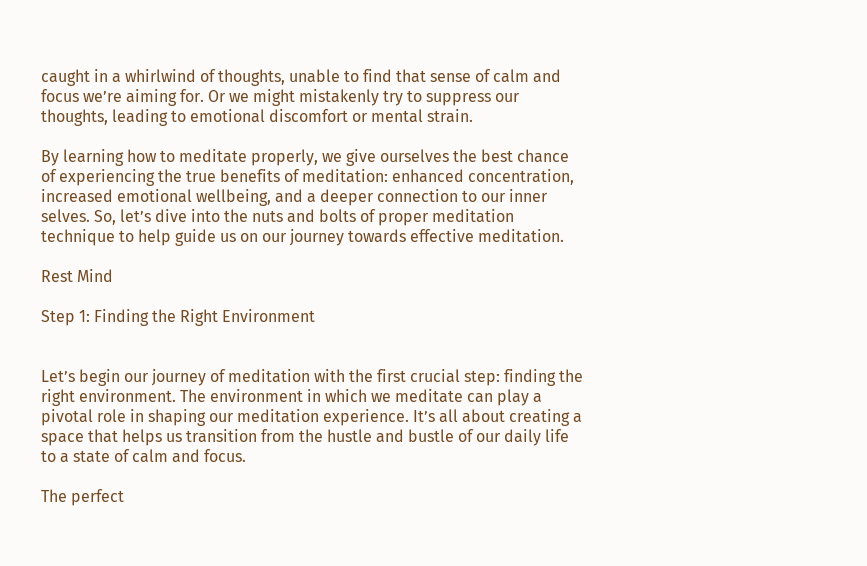caught in a whirlwind of thoughts, unable to find that sense of calm and focus we’re aiming for. Or we might mistakenly try to suppress our thoughts, leading to emotional discomfort or mental strain.

By learning how to meditate properly, we give ourselves the best chance of experiencing the true benefits of meditation: enhanced concentration, increased emotional wellbeing, and a deeper connection to our inner selves. So, let’s dive into the nuts and bolts of proper meditation technique to help guide us on our journey towards effective meditation.

Rest Mind

Step 1: Finding the Right Environment


Let’s begin our journey of meditation with the first crucial step: finding the right environment. The environment in which we meditate can play a pivotal role in shaping our meditation experience. It’s all about creating a space that helps us transition from the hustle and bustle of our daily life to a state of calm and focus.

The perfect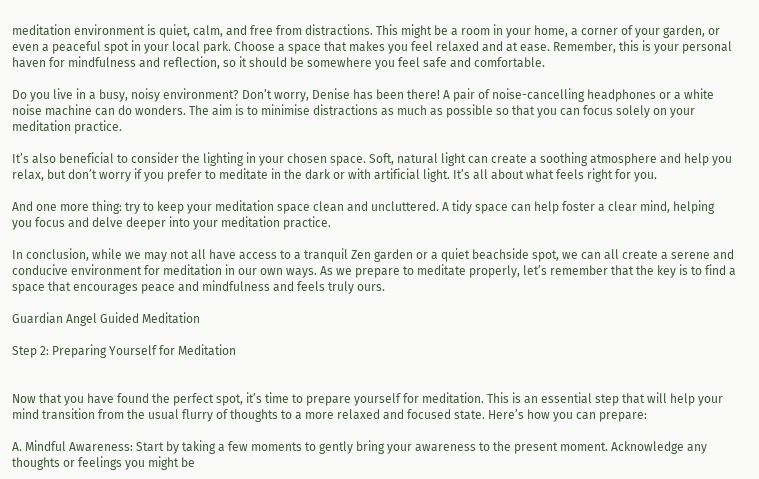meditation environment is quiet, calm, and free from distractions. This might be a room in your home, a corner of your garden, or even a peaceful spot in your local park. Choose a space that makes you feel relaxed and at ease. Remember, this is your personal haven for mindfulness and reflection, so it should be somewhere you feel safe and comfortable.

Do you live in a busy, noisy environment? Don’t worry, Denise has been there! A pair of noise-cancelling headphones or a white noise machine can do wonders. The aim is to minimise distractions as much as possible so that you can focus solely on your meditation practice.

It’s also beneficial to consider the lighting in your chosen space. Soft, natural light can create a soothing atmosphere and help you relax, but don’t worry if you prefer to meditate in the dark or with artificial light. It’s all about what feels right for you.

And one more thing: try to keep your meditation space clean and uncluttered. A tidy space can help foster a clear mind, helping you focus and delve deeper into your meditation practice.

In conclusion, while we may not all have access to a tranquil Zen garden or a quiet beachside spot, we can all create a serene and conducive environment for meditation in our own ways. As we prepare to meditate properly, let’s remember that the key is to find a space that encourages peace and mindfulness and feels truly ours.

Guardian Angel Guided Meditation

Step 2: Preparing Yourself for Meditation


Now that you have found the perfect spot, it’s time to prepare yourself for meditation. This is an essential step that will help your mind transition from the usual flurry of thoughts to a more relaxed and focused state. Here’s how you can prepare:

A. Mindful Awareness: Start by taking a few moments to gently bring your awareness to the present moment. Acknowledge any thoughts or feelings you might be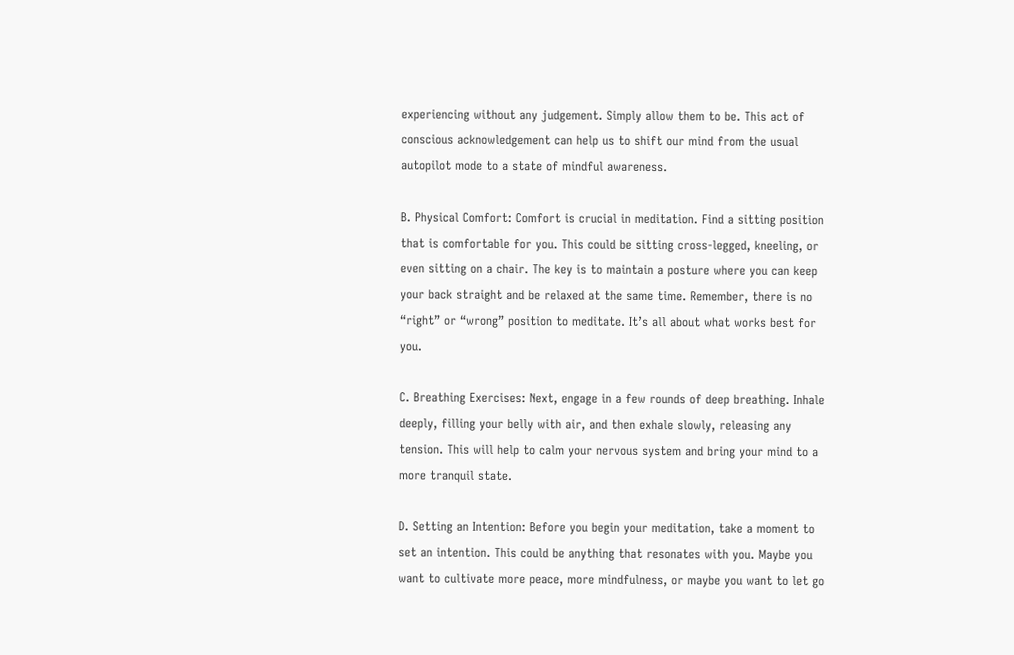experiencing without any judgement. Simply allow them to be. This act of conscious acknowledgement can help us to shift our mind from the usual autopilot mode to a state of mindful awareness.

B. Physical Comfort: Comfort is crucial in meditation. Find a sitting position that is comfortable for you. This could be sitting cross-legged, kneeling, or even sitting on a chair. The key is to maintain a posture where you can keep your back straight and be relaxed at the same time. Remember, there is no “right” or “wrong” position to meditate. It’s all about what works best for you.

C. Breathing Exercises: Next, engage in a few rounds of deep breathing. Inhale deeply, filling your belly with air, and then exhale slowly, releasing any tension. This will help to calm your nervous system and bring your mind to a more tranquil state.

D. Setting an Intention: Before you begin your meditation, take a moment to set an intention. This could be anything that resonates with you. Maybe you want to cultivate more peace, more mindfulness, or maybe you want to let go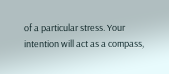of a particular stress. Your intention will act as a compass,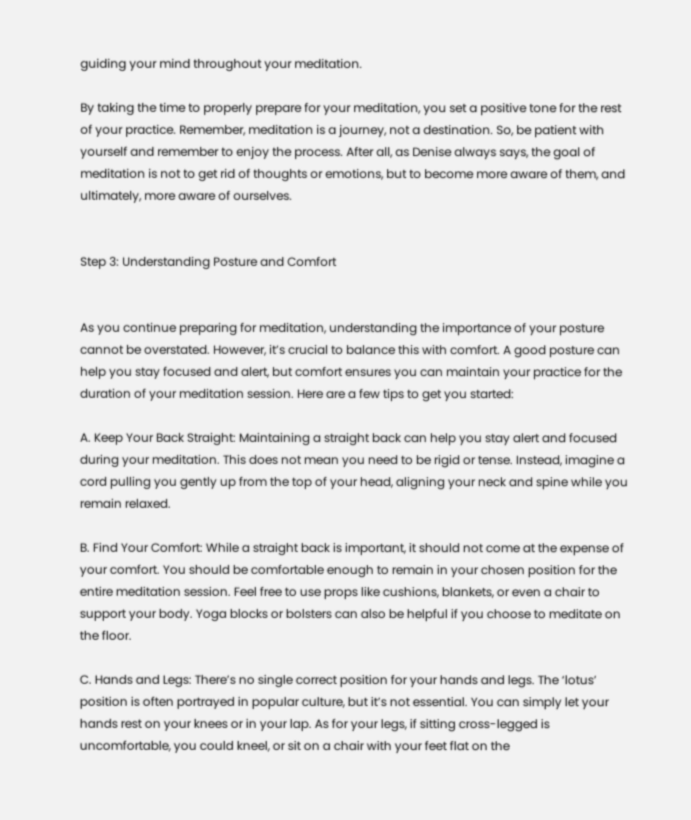guiding your mind throughout your meditation.

By taking the time to properly prepare for your meditation, you set a positive tone for the rest of your practice. Remember, meditation is a journey, not a destination. So, be patient with yourself and remember to enjoy the process. After all, as Denise always says, the goal of meditation is not to get rid of thoughts or emotions, but to become more aware of them, and ultimately, more aware of ourselves.


Step 3: Understanding Posture and Comfort


As you continue preparing for meditation, understanding the importance of your posture cannot be overstated. However, it’s crucial to balance this with comfort. A good posture can help you stay focused and alert, but comfort ensures you can maintain your practice for the duration of your meditation session. Here are a few tips to get you started:

A. Keep Your Back Straight: Maintaining a straight back can help you stay alert and focused during your meditation. This does not mean you need to be rigid or tense. Instead, imagine a cord pulling you gently up from the top of your head, aligning your neck and spine while you remain relaxed.

B. Find Your Comfort: While a straight back is important, it should not come at the expense of your comfort. You should be comfortable enough to remain in your chosen position for the entire meditation session. Feel free to use props like cushions, blankets, or even a chair to support your body. Yoga blocks or bolsters can also be helpful if you choose to meditate on the floor.

C. Hands and Legs: There’s no single correct position for your hands and legs. The ‘lotus’ position is often portrayed in popular culture, but it’s not essential. You can simply let your hands rest on your knees or in your lap. As for your legs, if sitting cross-legged is uncomfortable, you could kneel, or sit on a chair with your feet flat on the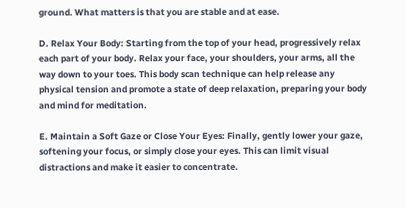ground. What matters is that you are stable and at ease.

D. Relax Your Body: Starting from the top of your head, progressively relax each part of your body. Relax your face, your shoulders, your arms, all the way down to your toes. This body scan technique can help release any physical tension and promote a state of deep relaxation, preparing your body and mind for meditation.

E. Maintain a Soft Gaze or Close Your Eyes: Finally, gently lower your gaze, softening your focus, or simply close your eyes. This can limit visual distractions and make it easier to concentrate.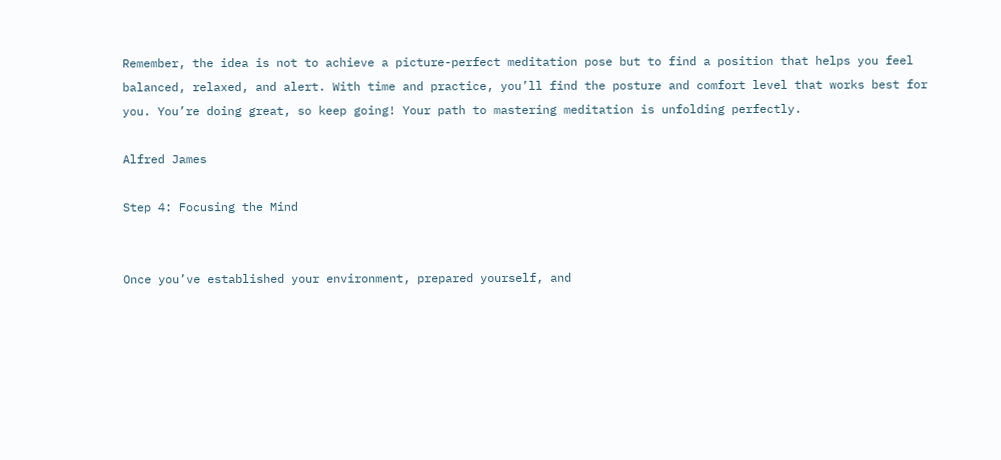Remember, the idea is not to achieve a picture-perfect meditation pose but to find a position that helps you feel balanced, relaxed, and alert. With time and practice, you’ll find the posture and comfort level that works best for you. You’re doing great, so keep going! Your path to mastering meditation is unfolding perfectly.

Alfred James

Step 4: Focusing the Mind


Once you’ve established your environment, prepared yourself, and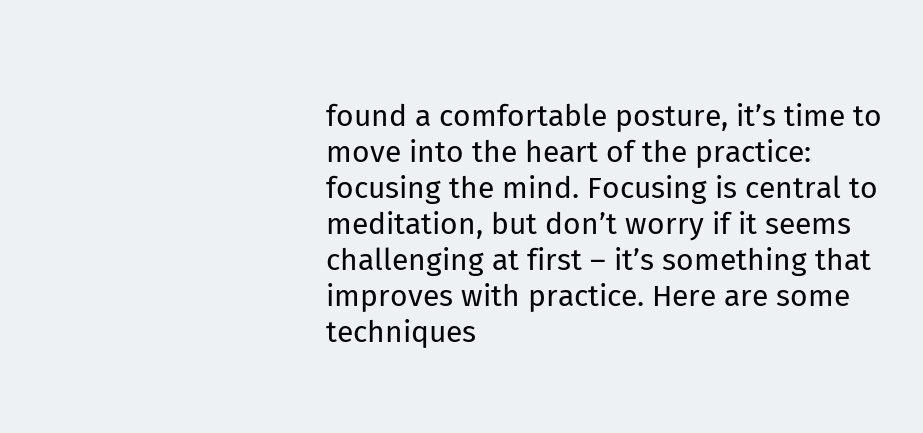found a comfortable posture, it’s time to move into the heart of the practice: focusing the mind. Focusing is central to meditation, but don’t worry if it seems challenging at first – it’s something that improves with practice. Here are some techniques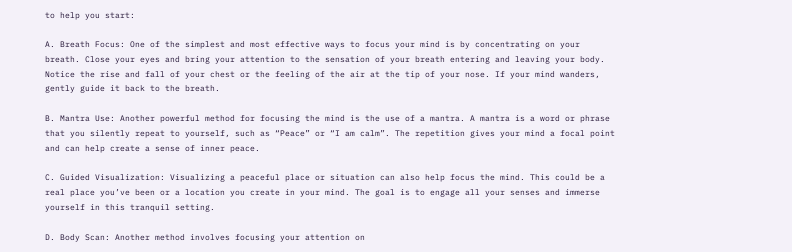to help you start:

A. Breath Focus: One of the simplest and most effective ways to focus your mind is by concentrating on your breath. Close your eyes and bring your attention to the sensation of your breath entering and leaving your body. Notice the rise and fall of your chest or the feeling of the air at the tip of your nose. If your mind wanders, gently guide it back to the breath.

B. Mantra Use: Another powerful method for focusing the mind is the use of a mantra. A mantra is a word or phrase that you silently repeat to yourself, such as “Peace” or “I am calm”. The repetition gives your mind a focal point and can help create a sense of inner peace.

C. Guided Visualization: Visualizing a peaceful place or situation can also help focus the mind. This could be a real place you’ve been or a location you create in your mind. The goal is to engage all your senses and immerse yourself in this tranquil setting.

D. Body Scan: Another method involves focusing your attention on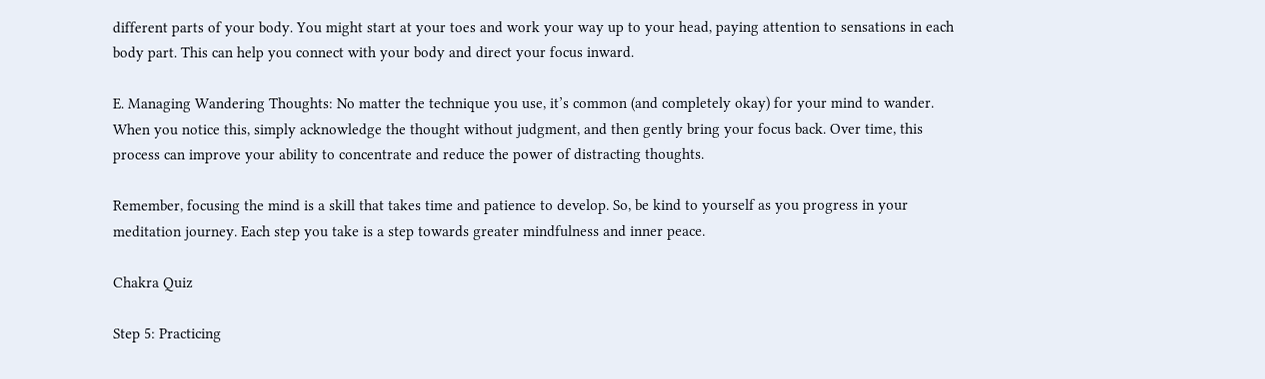different parts of your body. You might start at your toes and work your way up to your head, paying attention to sensations in each body part. This can help you connect with your body and direct your focus inward.

E. Managing Wandering Thoughts: No matter the technique you use, it’s common (and completely okay) for your mind to wander. When you notice this, simply acknowledge the thought without judgment, and then gently bring your focus back. Over time, this process can improve your ability to concentrate and reduce the power of distracting thoughts.

Remember, focusing the mind is a skill that takes time and patience to develop. So, be kind to yourself as you progress in your meditation journey. Each step you take is a step towards greater mindfulness and inner peace.

Chakra Quiz

Step 5: Practicing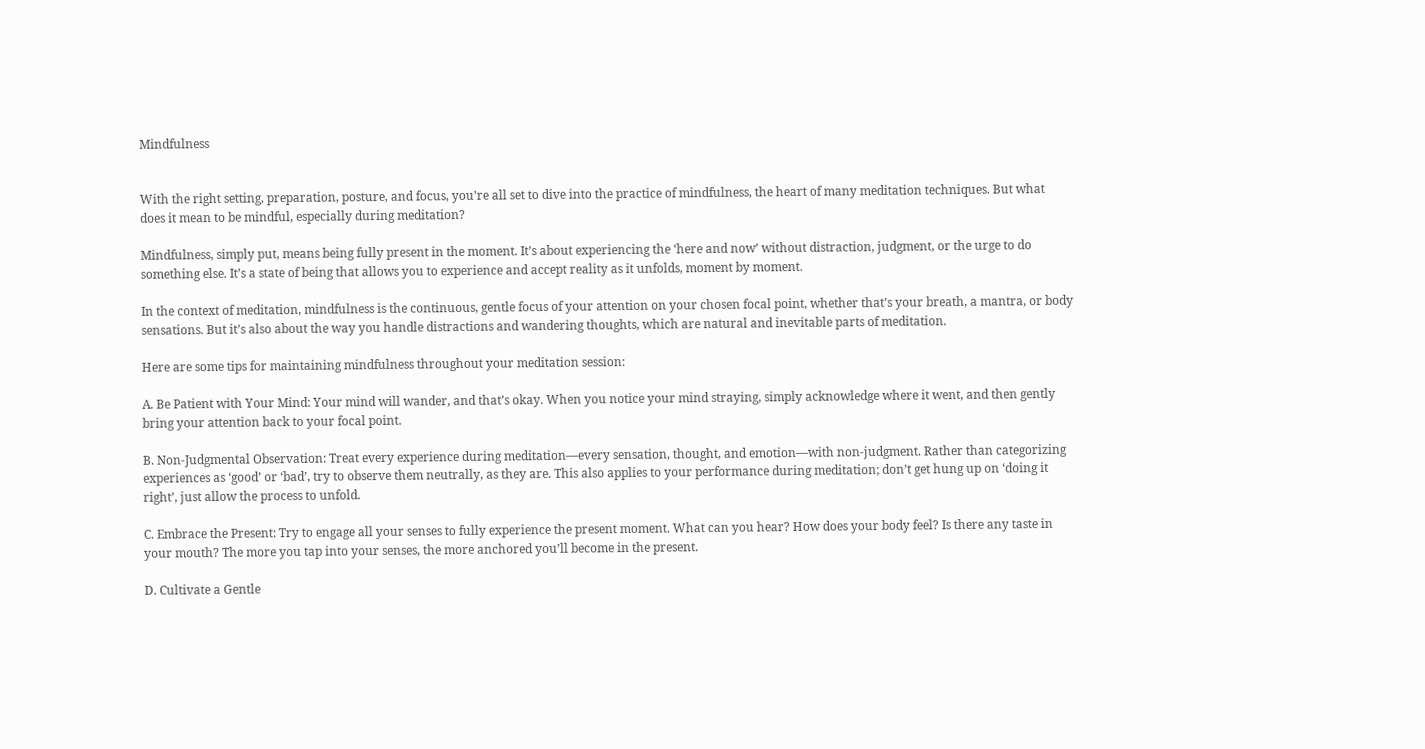Mindfulness


With the right setting, preparation, posture, and focus, you’re all set to dive into the practice of mindfulness, the heart of many meditation techniques. But what does it mean to be mindful, especially during meditation?

Mindfulness, simply put, means being fully present in the moment. It’s about experiencing the ‘here and now’ without distraction, judgment, or the urge to do something else. It’s a state of being that allows you to experience and accept reality as it unfolds, moment by moment.

In the context of meditation, mindfulness is the continuous, gentle focus of your attention on your chosen focal point, whether that’s your breath, a mantra, or body sensations. But it’s also about the way you handle distractions and wandering thoughts, which are natural and inevitable parts of meditation.

Here are some tips for maintaining mindfulness throughout your meditation session:

A. Be Patient with Your Mind: Your mind will wander, and that’s okay. When you notice your mind straying, simply acknowledge where it went, and then gently bring your attention back to your focal point.

B. Non-Judgmental Observation: Treat every experience during meditation—every sensation, thought, and emotion—with non-judgment. Rather than categorizing experiences as ‘good’ or ‘bad’, try to observe them neutrally, as they are. This also applies to your performance during meditation; don’t get hung up on ‘doing it right’, just allow the process to unfold.

C. Embrace the Present: Try to engage all your senses to fully experience the present moment. What can you hear? How does your body feel? Is there any taste in your mouth? The more you tap into your senses, the more anchored you’ll become in the present.

D. Cultivate a Gentle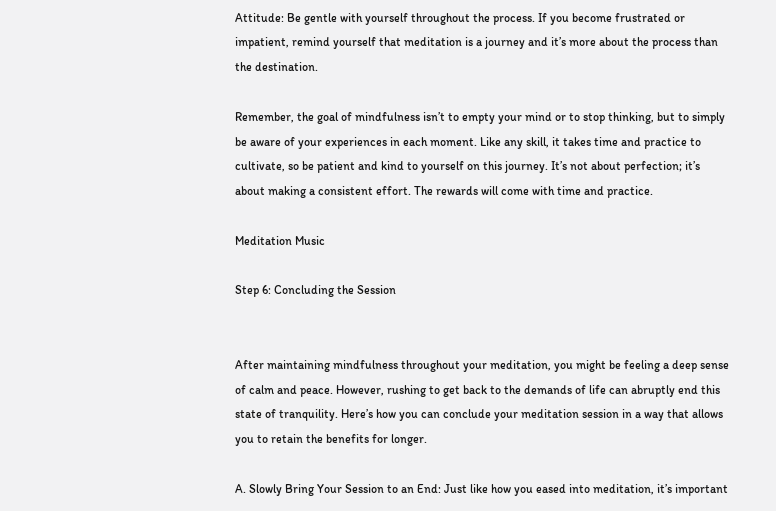Attitude: Be gentle with yourself throughout the process. If you become frustrated or impatient, remind yourself that meditation is a journey and it’s more about the process than the destination.

Remember, the goal of mindfulness isn’t to empty your mind or to stop thinking, but to simply be aware of your experiences in each moment. Like any skill, it takes time and practice to cultivate, so be patient and kind to yourself on this journey. It’s not about perfection; it’s about making a consistent effort. The rewards will come with time and practice.

Meditation Music

Step 6: Concluding the Session


After maintaining mindfulness throughout your meditation, you might be feeling a deep sense of calm and peace. However, rushing to get back to the demands of life can abruptly end this state of tranquility. Here’s how you can conclude your meditation session in a way that allows you to retain the benefits for longer.

A. Slowly Bring Your Session to an End: Just like how you eased into meditation, it’s important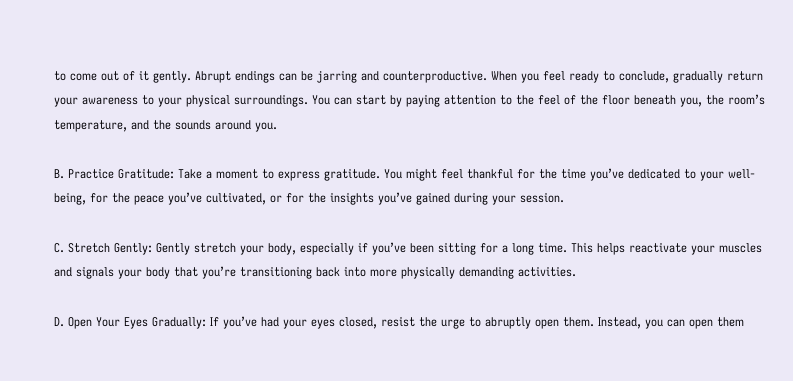to come out of it gently. Abrupt endings can be jarring and counterproductive. When you feel ready to conclude, gradually return your awareness to your physical surroundings. You can start by paying attention to the feel of the floor beneath you, the room’s temperature, and the sounds around you.

B. Practice Gratitude: Take a moment to express gratitude. You might feel thankful for the time you’ve dedicated to your well-being, for the peace you’ve cultivated, or for the insights you’ve gained during your session.

C. Stretch Gently: Gently stretch your body, especially if you’ve been sitting for a long time. This helps reactivate your muscles and signals your body that you’re transitioning back into more physically demanding activities.

D. Open Your Eyes Gradually: If you’ve had your eyes closed, resist the urge to abruptly open them. Instead, you can open them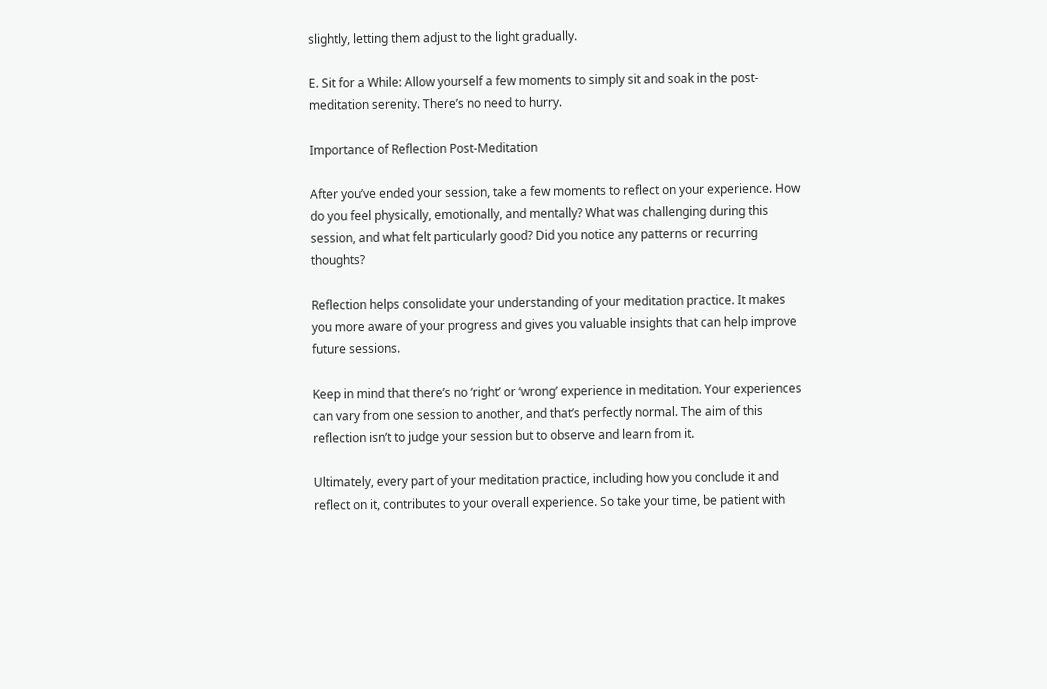slightly, letting them adjust to the light gradually.

E. Sit for a While: Allow yourself a few moments to simply sit and soak in the post-meditation serenity. There’s no need to hurry.

Importance of Reflection Post-Meditation

After you’ve ended your session, take a few moments to reflect on your experience. How do you feel physically, emotionally, and mentally? What was challenging during this session, and what felt particularly good? Did you notice any patterns or recurring thoughts?

Reflection helps consolidate your understanding of your meditation practice. It makes you more aware of your progress and gives you valuable insights that can help improve future sessions.

Keep in mind that there’s no ‘right’ or ‘wrong’ experience in meditation. Your experiences can vary from one session to another, and that’s perfectly normal. The aim of this reflection isn’t to judge your session but to observe and learn from it.

Ultimately, every part of your meditation practice, including how you conclude it and reflect on it, contributes to your overall experience. So take your time, be patient with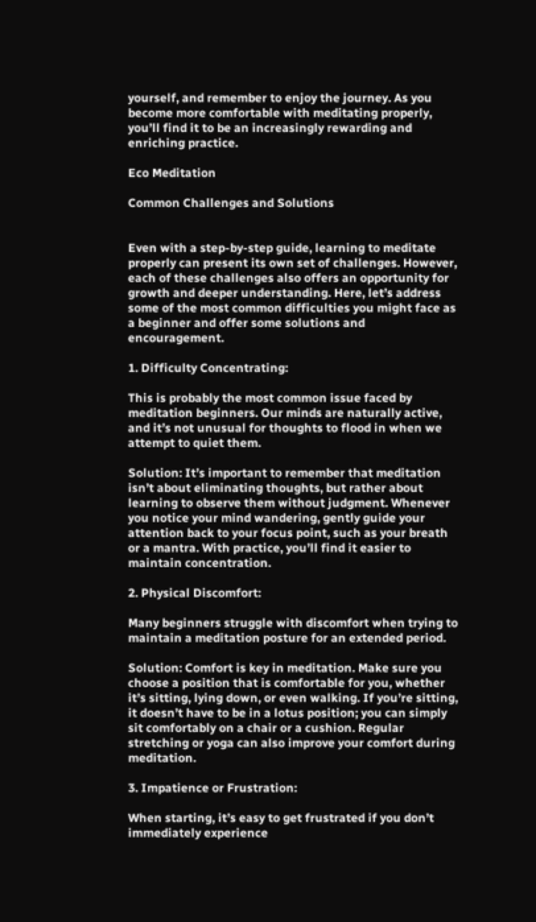yourself, and remember to enjoy the journey. As you become more comfortable with meditating properly, you’ll find it to be an increasingly rewarding and enriching practice.

Eco Meditation

Common Challenges and Solutions


Even with a step-by-step guide, learning to meditate properly can present its own set of challenges. However, each of these challenges also offers an opportunity for growth and deeper understanding. Here, let’s address some of the most common difficulties you might face as a beginner and offer some solutions and encouragement.

1. Difficulty Concentrating:

This is probably the most common issue faced by meditation beginners. Our minds are naturally active, and it’s not unusual for thoughts to flood in when we attempt to quiet them.

Solution: It’s important to remember that meditation isn’t about eliminating thoughts, but rather about learning to observe them without judgment. Whenever you notice your mind wandering, gently guide your attention back to your focus point, such as your breath or a mantra. With practice, you’ll find it easier to maintain concentration.

2. Physical Discomfort:

Many beginners struggle with discomfort when trying to maintain a meditation posture for an extended period.

Solution: Comfort is key in meditation. Make sure you choose a position that is comfortable for you, whether it’s sitting, lying down, or even walking. If you’re sitting, it doesn’t have to be in a lotus position; you can simply sit comfortably on a chair or a cushion. Regular stretching or yoga can also improve your comfort during meditation.

3. Impatience or Frustration:

When starting, it’s easy to get frustrated if you don’t immediately experience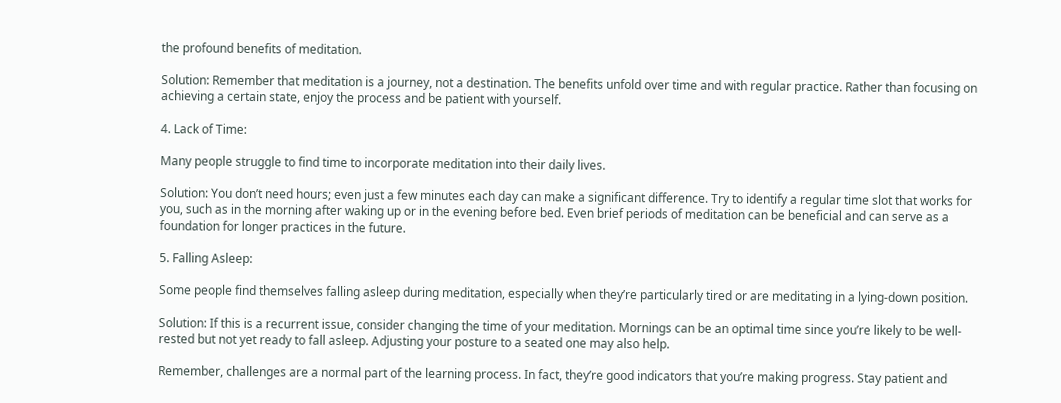the profound benefits of meditation.

Solution: Remember that meditation is a journey, not a destination. The benefits unfold over time and with regular practice. Rather than focusing on achieving a certain state, enjoy the process and be patient with yourself.

4. Lack of Time:

Many people struggle to find time to incorporate meditation into their daily lives.

Solution: You don’t need hours; even just a few minutes each day can make a significant difference. Try to identify a regular time slot that works for you, such as in the morning after waking up or in the evening before bed. Even brief periods of meditation can be beneficial and can serve as a foundation for longer practices in the future.

5. Falling Asleep:

Some people find themselves falling asleep during meditation, especially when they’re particularly tired or are meditating in a lying-down position.

Solution: If this is a recurrent issue, consider changing the time of your meditation. Mornings can be an optimal time since you’re likely to be well-rested but not yet ready to fall asleep. Adjusting your posture to a seated one may also help.

Remember, challenges are a normal part of the learning process. In fact, they’re good indicators that you’re making progress. Stay patient and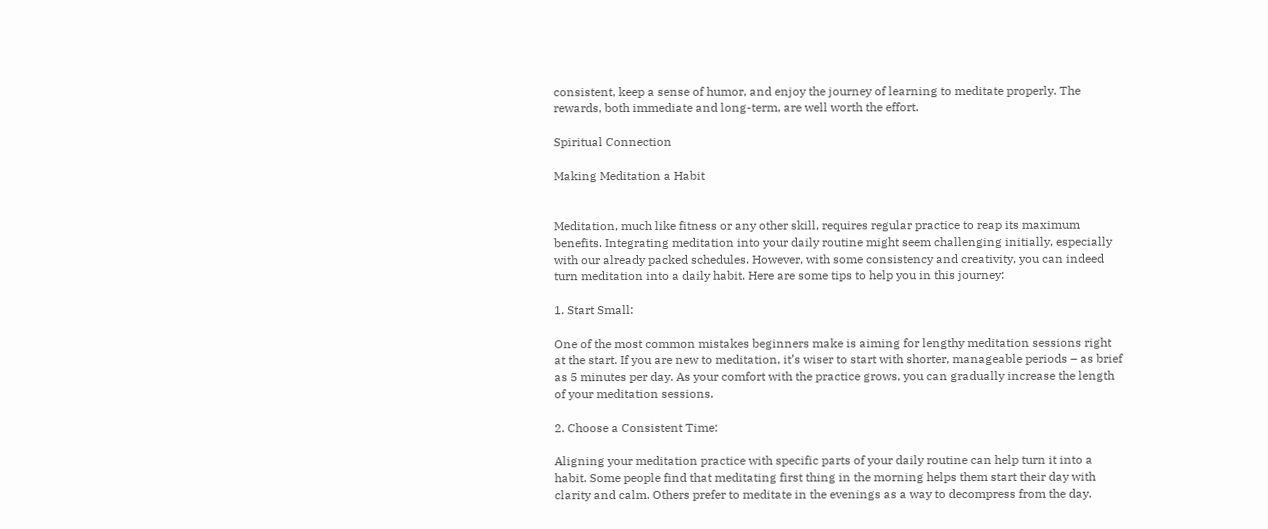consistent, keep a sense of humor, and enjoy the journey of learning to meditate properly. The rewards, both immediate and long-term, are well worth the effort.

Spiritual Connection

Making Meditation a Habit


Meditation, much like fitness or any other skill, requires regular practice to reap its maximum benefits. Integrating meditation into your daily routine might seem challenging initially, especially with our already packed schedules. However, with some consistency and creativity, you can indeed turn meditation into a daily habit. Here are some tips to help you in this journey:

1. Start Small:

One of the most common mistakes beginners make is aiming for lengthy meditation sessions right at the start. If you are new to meditation, it’s wiser to start with shorter, manageable periods – as brief as 5 minutes per day. As your comfort with the practice grows, you can gradually increase the length of your meditation sessions.

2. Choose a Consistent Time:

Aligning your meditation practice with specific parts of your daily routine can help turn it into a habit. Some people find that meditating first thing in the morning helps them start their day with clarity and calm. Others prefer to meditate in the evenings as a way to decompress from the day.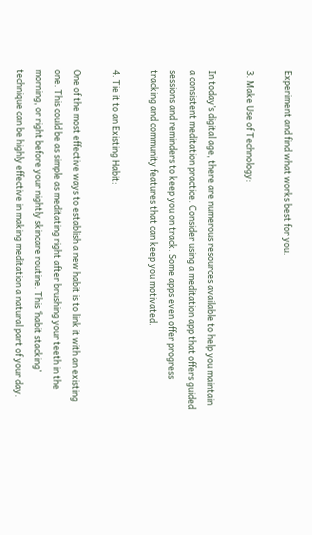Experiment and find what works best for you.

3. Make Use of Technology:

In today’s digital age, there are numerous resources available to help you maintain a consistent meditation practice. Consider using a meditation app that offers guided sessions and reminders to keep you on track. Some apps even offer progress tracking and community features that can keep you motivated.

4. Tie it to an Existing Habit:

One of the most effective ways to establish a new habit is to link it with an existing one. This could be as simple as meditating right after brushing your teeth in the morning, or right before your nightly skincare routine. This ‘habit stacking’ technique can be highly effective in making meditation a natural part of your day.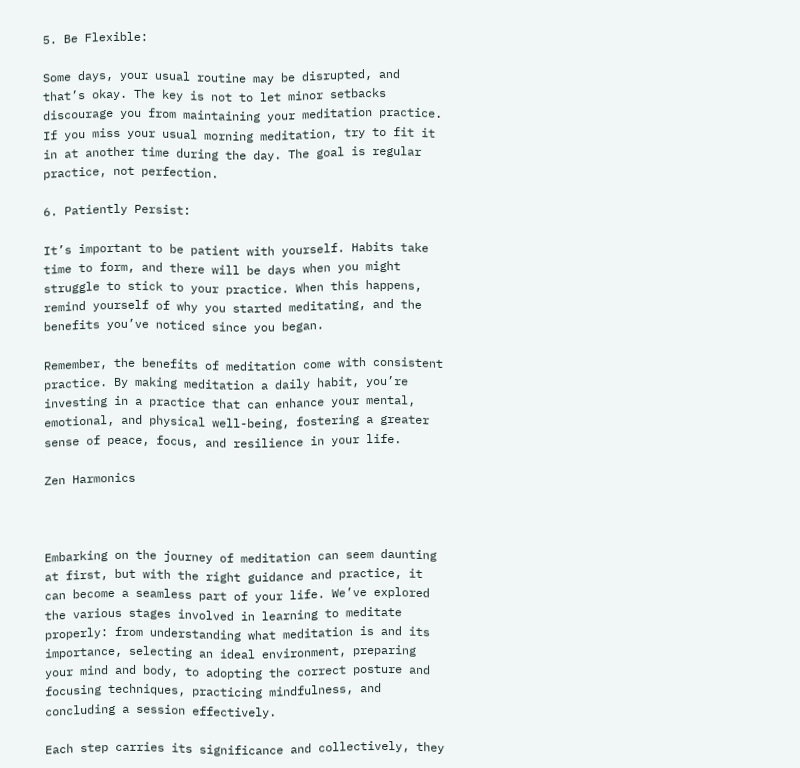5. Be Flexible:

Some days, your usual routine may be disrupted, and that’s okay. The key is not to let minor setbacks discourage you from maintaining your meditation practice. If you miss your usual morning meditation, try to fit it in at another time during the day. The goal is regular practice, not perfection.

6. Patiently Persist:

It’s important to be patient with yourself. Habits take time to form, and there will be days when you might struggle to stick to your practice. When this happens, remind yourself of why you started meditating, and the benefits you’ve noticed since you began.

Remember, the benefits of meditation come with consistent practice. By making meditation a daily habit, you’re investing in a practice that can enhance your mental, emotional, and physical well-being, fostering a greater sense of peace, focus, and resilience in your life.

Zen Harmonics



Embarking on the journey of meditation can seem daunting at first, but with the right guidance and practice, it can become a seamless part of your life. We’ve explored the various stages involved in learning to meditate properly: from understanding what meditation is and its importance, selecting an ideal environment, preparing your mind and body, to adopting the correct posture and focusing techniques, practicing mindfulness, and concluding a session effectively.

Each step carries its significance and collectively, they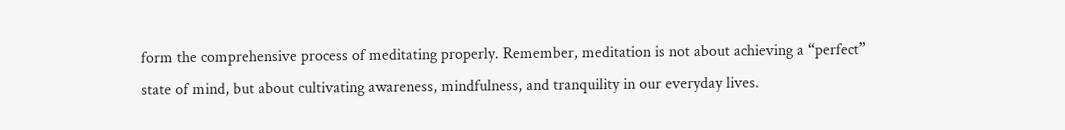form the comprehensive process of meditating properly. Remember, meditation is not about achieving a “perfect” state of mind, but about cultivating awareness, mindfulness, and tranquility in our everyday lives.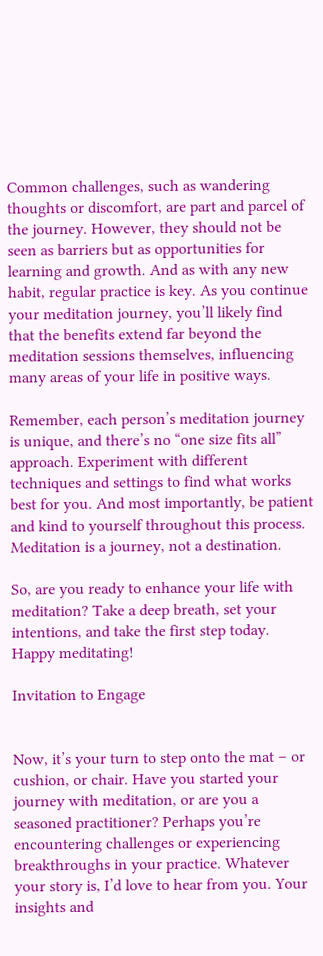Common challenges, such as wandering thoughts or discomfort, are part and parcel of the journey. However, they should not be seen as barriers but as opportunities for learning and growth. And as with any new habit, regular practice is key. As you continue your meditation journey, you’ll likely find that the benefits extend far beyond the meditation sessions themselves, influencing many areas of your life in positive ways.

Remember, each person’s meditation journey is unique, and there’s no “one size fits all” approach. Experiment with different techniques and settings to find what works best for you. And most importantly, be patient and kind to yourself throughout this process. Meditation is a journey, not a destination.

So, are you ready to enhance your life with meditation? Take a deep breath, set your intentions, and take the first step today. Happy meditating!

Invitation to Engage


Now, it’s your turn to step onto the mat – or cushion, or chair. Have you started your journey with meditation, or are you a seasoned practitioner? Perhaps you’re encountering challenges or experiencing breakthroughs in your practice. Whatever your story is, I’d love to hear from you. Your insights and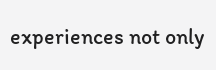experiences not only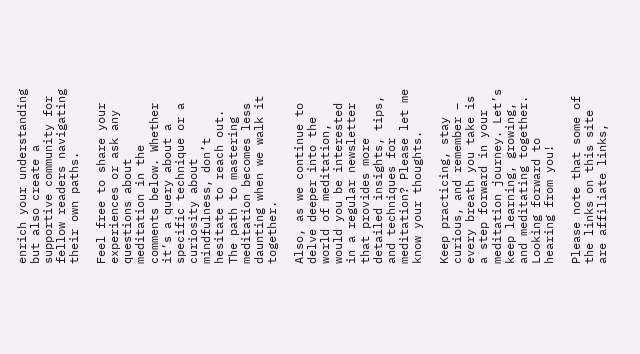enrich your understanding but also create a supportive community for fellow readers navigating their own paths.

Feel free to share your experiences or ask any questions about meditation in the comments below. Whether it’s a query about a specific technique or a curiosity about mindfulness, don’t hesitate to reach out. The path to mastering meditation becomes less daunting when we walk it together.

Also, as we continue to delve deeper into the world of meditation, would you be interested in a regular newsletter that provides more detailed insights, tips, and techniques for meditation? Please let me know your thoughts.

Keep practicing, stay curious, and remember – every breath you take is a step forward in your meditation journey. Let’s keep learning, growing, and meditating together. Looking forward to hearing from you!

Please note that some of the links on this site are affiliate links,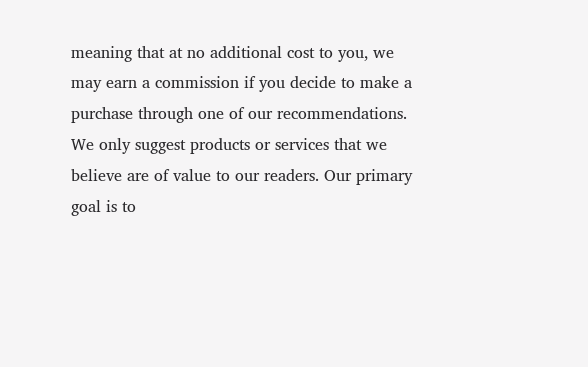meaning that at no additional cost to you, we may earn a commission if you decide to make a purchase through one of our recommendations. We only suggest products or services that we believe are of value to our readers. Our primary goal is to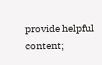provide helpful content;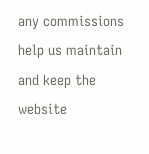any commissions help us maintain and keep the website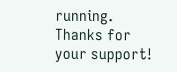running. Thanks for your support!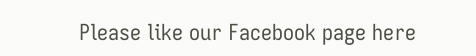Please like our Facebook page here